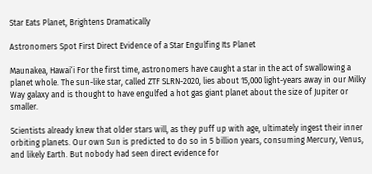Star Eats Planet, Brightens Dramatically

Astronomers Spot First Direct Evidence of a Star Engulfing Its Planet

Maunakea, Hawaiʻi For the first time, astronomers have caught a star in the act of swallowing a planet whole. The sun-like star, called ZTF SLRN-2020, lies about 15,000 light-years away in our Milky Way galaxy and is thought to have engulfed a hot gas giant planet about the size of Jupiter or smaller.

Scientists already knew that older stars will, as they puff up with age, ultimately ingest their inner orbiting planets. Our own Sun is predicted to do so in 5 billion years, consuming Mercury, Venus, and likely Earth. But nobody had seen direct evidence for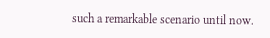such a remarkable scenario until now.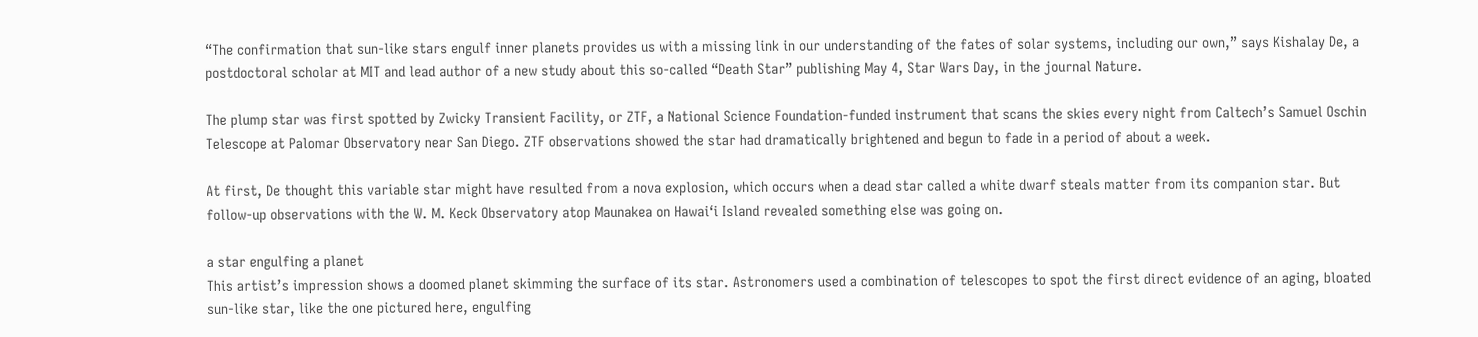“The confirmation that sun-like stars engulf inner planets provides us with a missing link in our understanding of the fates of solar systems, including our own,” says Kishalay De, a postdoctoral scholar at MIT and lead author of a new study about this so-called “Death Star” publishing May 4, Star Wars Day, in the journal Nature.

The plump star was first spotted by Zwicky Transient Facility, or ZTF, a National Science Foundation-funded instrument that scans the skies every night from Caltech’s Samuel Oschin Telescope at Palomar Observatory near San Diego. ZTF observations showed the star had dramatically brightened and begun to fade in a period of about a week.

At first, De thought this variable star might have resulted from a nova explosion, which occurs when a dead star called a white dwarf steals matter from its companion star. But follow-up observations with the W. M. Keck Observatory atop Maunakea on Hawaiʻi Island revealed something else was going on.

a star engulfing a planet
This artist’s impression shows a doomed planet skimming the surface of its star. Astronomers used a combination of telescopes to spot the first direct evidence of an aging, bloated sun-like star, like the one pictured here, engulfing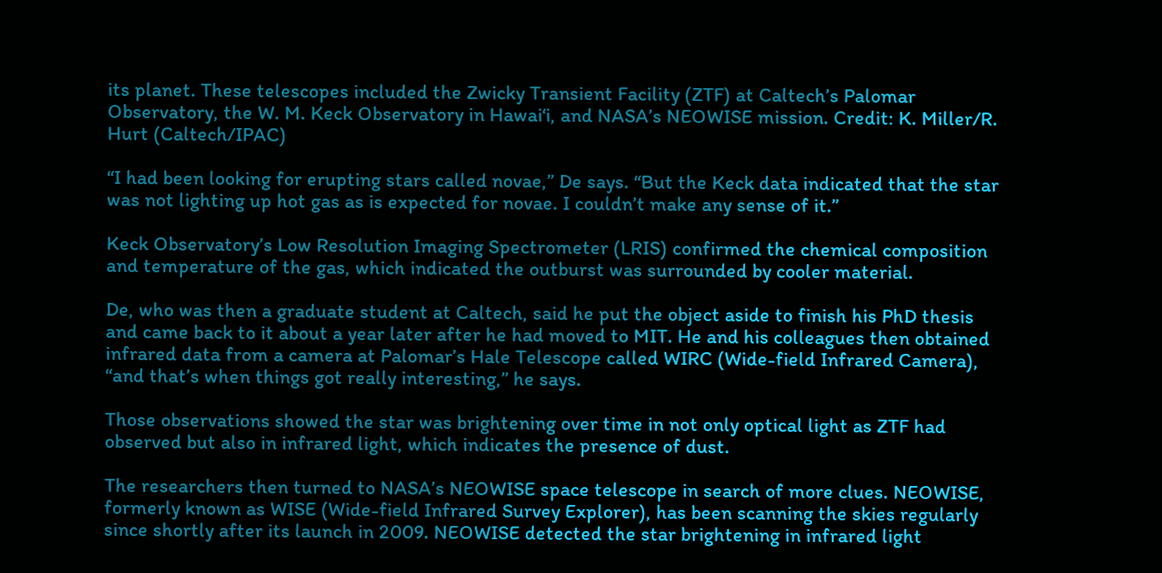its planet. These telescopes included the Zwicky Transient Facility (ZTF) at Caltech’s Palomar Observatory, the W. M. Keck Observatory in Hawaiʻi, and NASA’s NEOWISE mission. Credit: K. Miller/R. Hurt (Caltech/IPAC)

“I had been looking for erupting stars called novae,” De says. “But the Keck data indicated that the star was not lighting up hot gas as is expected for novae. I couldn’t make any sense of it.”

Keck Observatory’s Low Resolution Imaging Spectrometer (LRIS) confirmed the chemical composition and temperature of the gas, which indicated the outburst was surrounded by cooler material.

De, who was then a graduate student at Caltech, said he put the object aside to finish his PhD thesis and came back to it about a year later after he had moved to MIT. He and his colleagues then obtained infrared data from a camera at Palomar’s Hale Telescope called WIRC (Wide-field Infrared Camera), “and that’s when things got really interesting,” he says.

Those observations showed the star was brightening over time in not only optical light as ZTF had observed but also in infrared light, which indicates the presence of dust.

The researchers then turned to NASA’s NEOWISE space telescope in search of more clues. NEOWISE, formerly known as WISE (Wide-field Infrared Survey Explorer), has been scanning the skies regularly since shortly after its launch in 2009. NEOWISE detected the star brightening in infrared light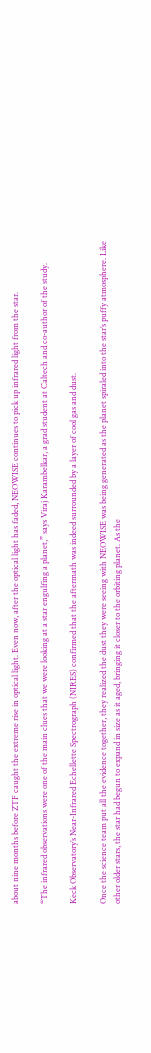about nine months before ZTF caught the extreme rise in optical light. Even now, after the optical light has faded, NEOWISE continues to pick up infrared light from the star.

“The infrared observations were one of the main clues that we were looking at a star engulfing a planet,” says Viraj Karambelkar, a grad student at Caltech and co-author of the study.

Keck Observatory’s Near-Infrared Echellette Spectrograph (NIRES) confirmed that the aftermath was indeed surrounded by a layer of cool gas and dust.

Once the science team put all the evidence together, they realized the dust they were seeing with NEOWISE was being generated as the planet spiraled into the star’s puffy atmosphere. Like other older stars, the star had begun to expand in size as it aged, bringing it closer to the orbiting planet. As the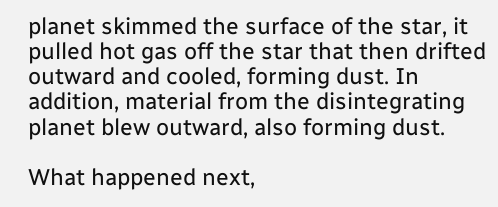planet skimmed the surface of the star, it pulled hot gas off the star that then drifted outward and cooled, forming dust. In addition, material from the disintegrating planet blew outward, also forming dust.

What happened next,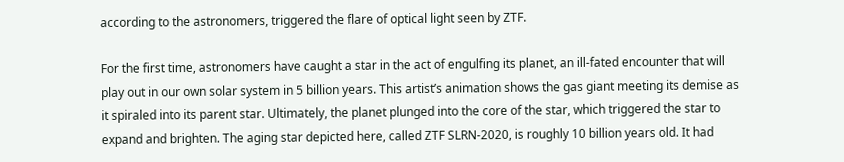according to the astronomers, triggered the flare of optical light seen by ZTF.

For the first time, astronomers have caught a star in the act of engulfing its planet, an ill-fated encounter that will play out in our own solar system in 5 billion years. This artist’s animation shows the gas giant meeting its demise as it spiraled into its parent star. Ultimately, the planet plunged into the core of the star, which triggered the star to expand and brighten. The aging star depicted here, called ZTF SLRN-2020, is roughly 10 billion years old. It had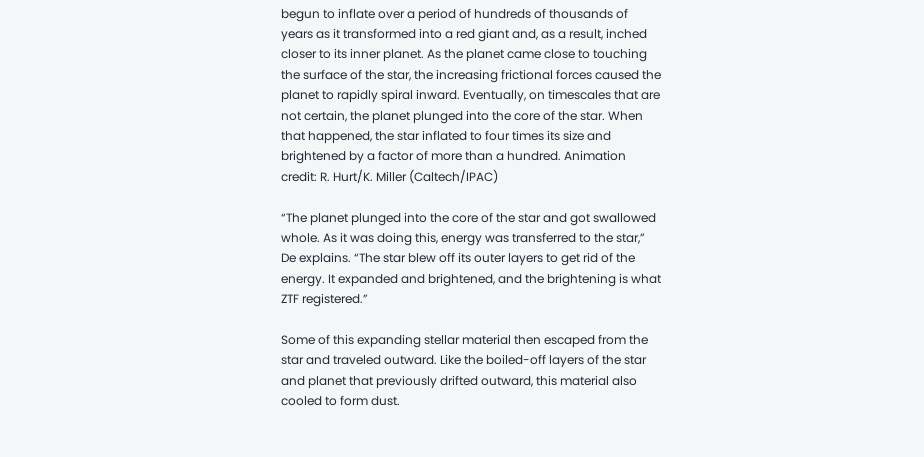begun to inflate over a period of hundreds of thousands of years as it transformed into a red giant and, as a result, inched closer to its inner planet. As the planet came close to touching the surface of the star, the increasing frictional forces caused the planet to rapidly spiral inward. Eventually, on timescales that are not certain, the planet plunged into the core of the star. When that happened, the star inflated to four times its size and brightened by a factor of more than a hundred. Animation credit: R. Hurt/K. Miller (Caltech/IPAC)

“The planet plunged into the core of the star and got swallowed whole. As it was doing this, energy was transferred to the star,” De explains. “The star blew off its outer layers to get rid of the energy. It expanded and brightened, and the brightening is what ZTF registered.”

Some of this expanding stellar material then escaped from the star and traveled outward. Like the boiled-off layers of the star and planet that previously drifted outward, this material also cooled to form dust.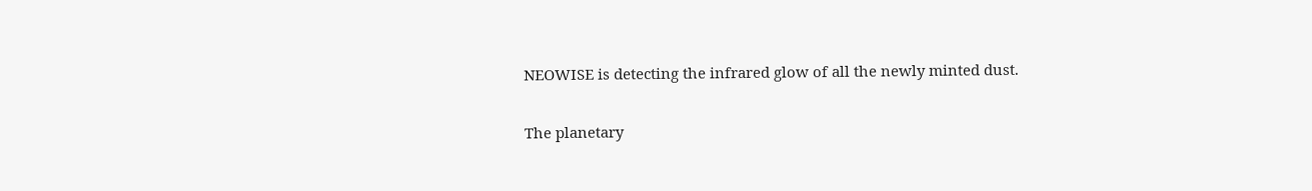NEOWISE is detecting the infrared glow of all the newly minted dust.

The planetary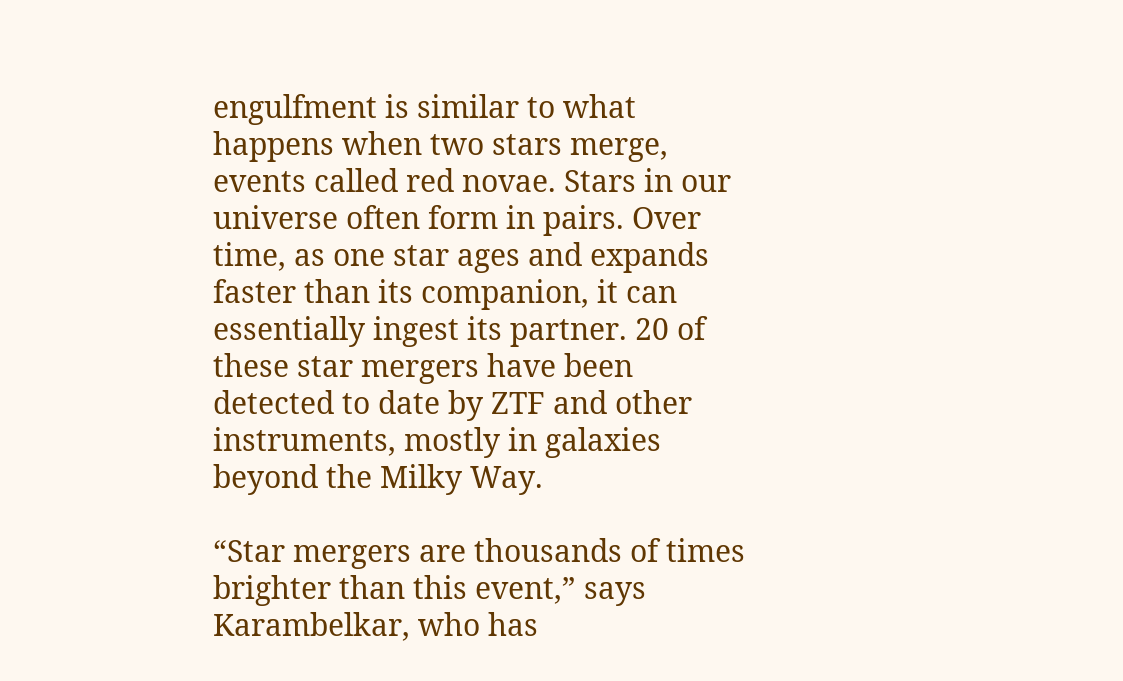engulfment is similar to what happens when two stars merge, events called red novae. Stars in our universe often form in pairs. Over time, as one star ages and expands faster than its companion, it can essentially ingest its partner. 20 of these star mergers have been detected to date by ZTF and other instruments, mostly in galaxies beyond the Milky Way.

“Star mergers are thousands of times brighter than this event,” says Karambelkar, who has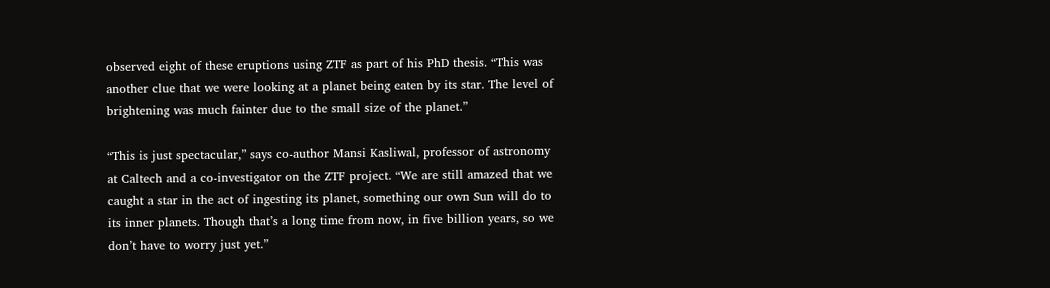observed eight of these eruptions using ZTF as part of his PhD thesis. “This was another clue that we were looking at a planet being eaten by its star. The level of brightening was much fainter due to the small size of the planet.”

“This is just spectacular,” says co-author Mansi Kasliwal, professor of astronomy at Caltech and a co-investigator on the ZTF project. “We are still amazed that we caught a star in the act of ingesting its planet, something our own Sun will do to its inner planets. Though that’s a long time from now, in five billion years, so we don’t have to worry just yet.”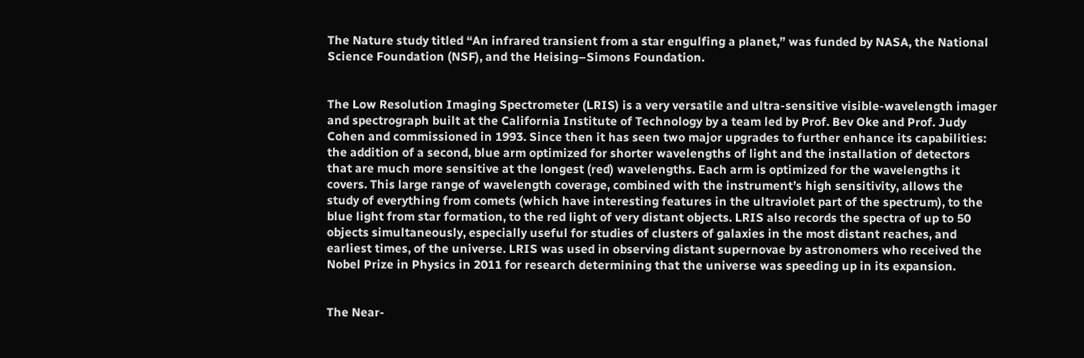The Nature study titled “An infrared transient from a star engulfing a planet,” was funded by NASA, the National Science Foundation (NSF), and the Heising–Simons Foundation.


The Low Resolution Imaging Spectrometer (LRIS) is a very versatile and ultra-sensitive visible-wavelength imager and spectrograph built at the California Institute of Technology by a team led by Prof. Bev Oke and Prof. Judy Cohen and commissioned in 1993. Since then it has seen two major upgrades to further enhance its capabilities: the addition of a second, blue arm optimized for shorter wavelengths of light and the installation of detectors that are much more sensitive at the longest (red) wavelengths. Each arm is optimized for the wavelengths it covers. This large range of wavelength coverage, combined with the instrument’s high sensitivity, allows the study of everything from comets (which have interesting features in the ultraviolet part of the spectrum), to the blue light from star formation, to the red light of very distant objects. LRIS also records the spectra of up to 50 objects simultaneously, especially useful for studies of clusters of galaxies in the most distant reaches, and earliest times, of the universe. LRIS was used in observing distant supernovae by astronomers who received the Nobel Prize in Physics in 2011 for research determining that the universe was speeding up in its expansion.


The Near-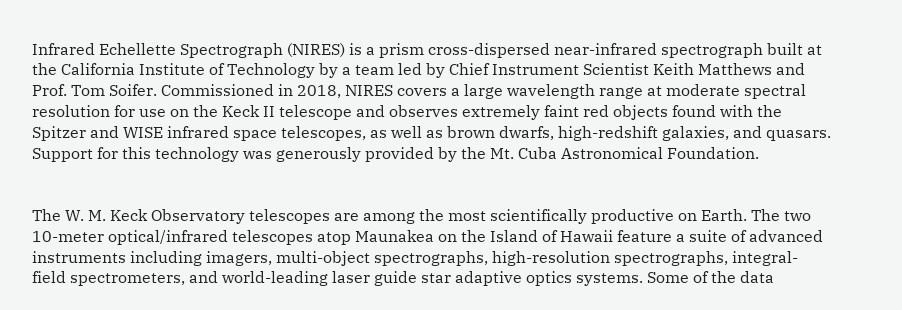Infrared Echellette Spectrograph (NIRES) is a prism cross-dispersed near-infrared spectrograph built at the California Institute of Technology by a team led by Chief Instrument Scientist Keith Matthews and Prof. Tom Soifer. Commissioned in 2018, NIRES covers a large wavelength range at moderate spectral resolution for use on the Keck II telescope and observes extremely faint red objects found with the Spitzer and WISE infrared space telescopes, as well as brown dwarfs, high-redshift galaxies, and quasars. Support for this technology was generously provided by the Mt. Cuba Astronomical Foundation.


The W. M. Keck Observatory telescopes are among the most scientifically productive on Earth. The two 10-meter optical/infrared telescopes atop Maunakea on the Island of Hawaii feature a suite of advanced instruments including imagers, multi-object spectrographs, high-resolution spectrographs, integral-field spectrometers, and world-leading laser guide star adaptive optics systems. Some of the data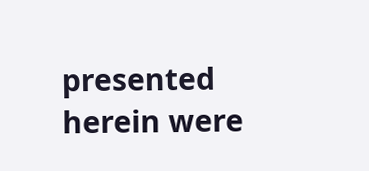presented herein were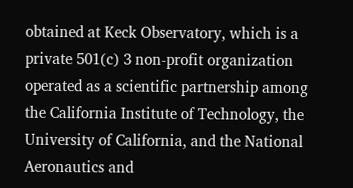obtained at Keck Observatory, which is a private 501(c) 3 non-profit organization operated as a scientific partnership among the California Institute of Technology, the University of California, and the National Aeronautics and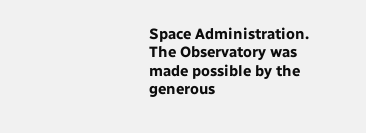Space Administration. The Observatory was made possible by the generous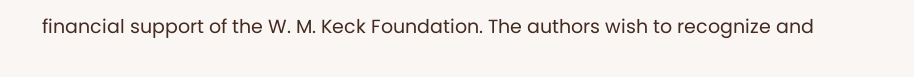financial support of the W. M. Keck Foundation. The authors wish to recognize and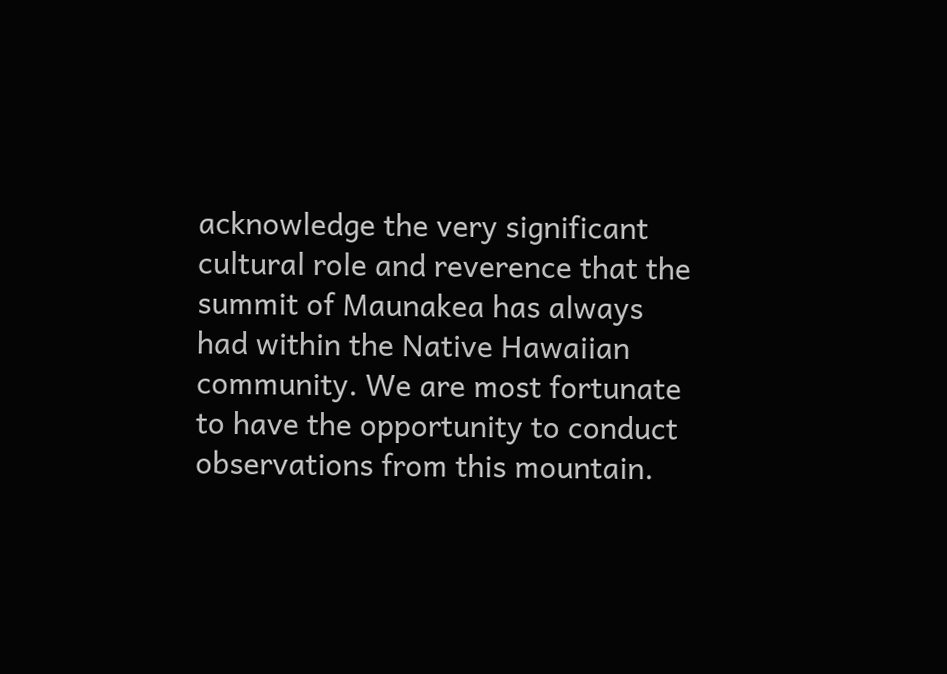acknowledge the very significant cultural role and reverence that the summit of Maunakea has always had within the Native Hawaiian community. We are most fortunate to have the opportunity to conduct observations from this mountain.